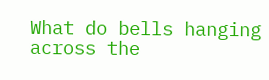What do bells hanging across the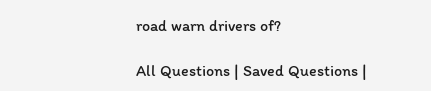road warn drivers of?

All Questions | Saved Questions |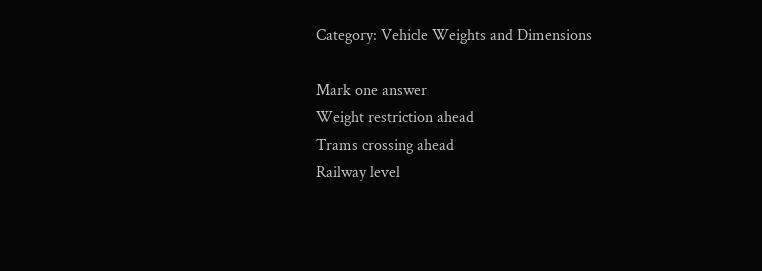Category: Vehicle Weights and Dimensions

Mark one answer
Weight restriction ahead
Trams crossing ahead
Railway level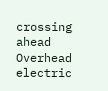crossing ahead
Overhead electric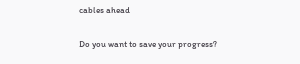cables ahead

Do you want to save your progress?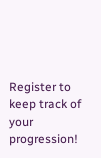Register to keep track of your progression!